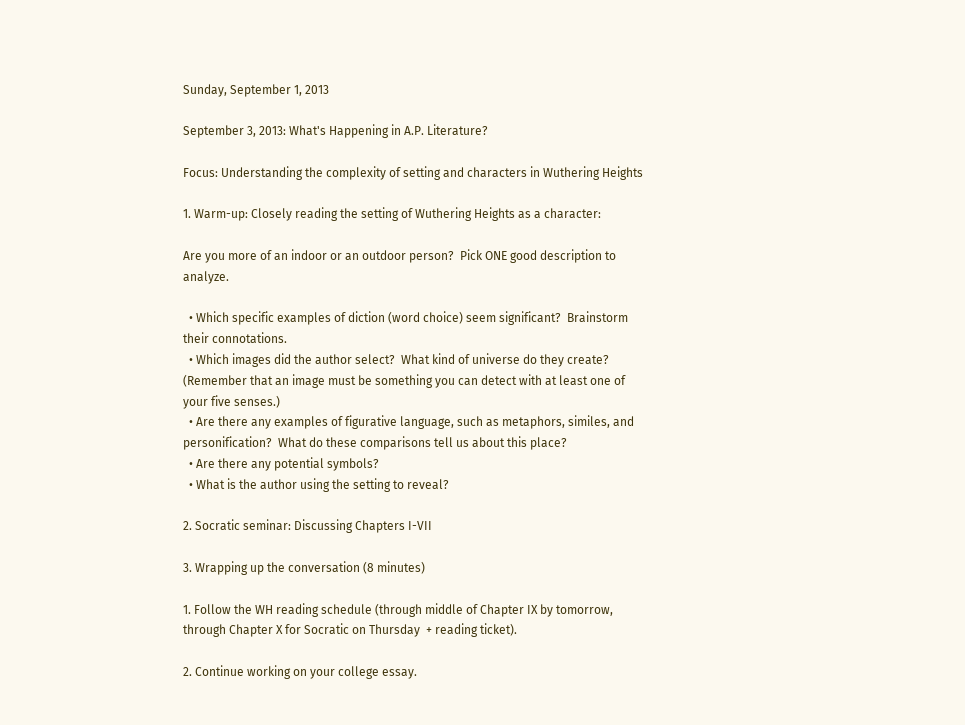Sunday, September 1, 2013

September 3, 2013: What's Happening in A.P. Literature?

Focus: Understanding the complexity of setting and characters in Wuthering Heights

1. Warm-up: Closely reading the setting of Wuthering Heights as a character:

Are you more of an indoor or an outdoor person?  Pick ONE good description to analyze.

  • Which specific examples of diction (word choice) seem significant?  Brainstorm their connotations.
  • Which images did the author select?  What kind of universe do they create?  (Remember that an image must be something you can detect with at least one of your five senses.)
  • Are there any examples of figurative language, such as metaphors, similes, and personification?  What do these comparisons tell us about this place?
  • Are there any potential symbols?
  • What is the author using the setting to reveal?

2. Socratic seminar: Discussing Chapters I-VII

3. Wrapping up the conversation (8 minutes)

1. Follow the WH reading schedule (through middle of Chapter IX by tomorrow, through Chapter X for Socratic on Thursday  + reading ticket).

2. Continue working on your college essay.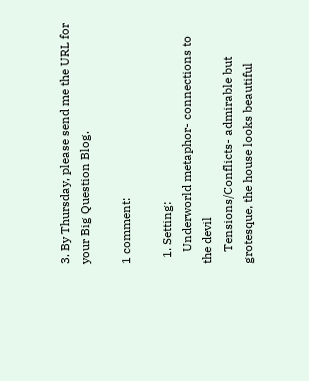3. By Thursday, please send me the URL for your Big Question Blog.

1 comment:

  1. Setting:
    Underworld metaphor- connections to the devil
    Tensions/Conflicts- admirable but grotesque, the house looks beautiful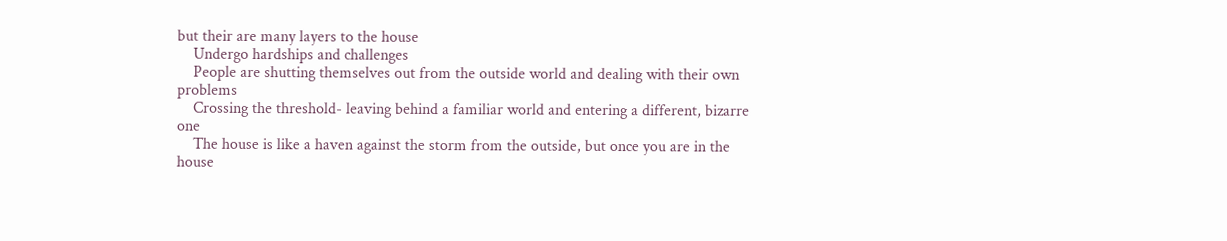but their are many layers to the house
    Undergo hardships and challenges
    People are shutting themselves out from the outside world and dealing with their own problems
    Crossing the threshold- leaving behind a familiar world and entering a different, bizarre one
    The house is like a haven against the storm from the outside, but once you are in the house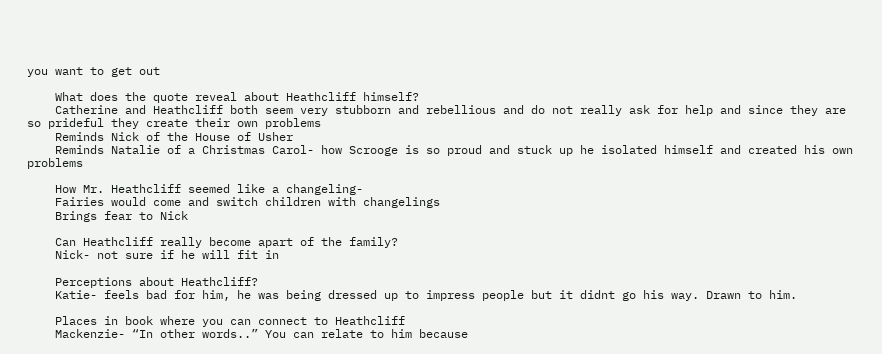you want to get out

    What does the quote reveal about Heathcliff himself?
    Catherine and Heathcliff both seem very stubborn and rebellious and do not really ask for help and since they are so prideful they create their own problems
    Reminds Nick of the House of Usher
    Reminds Natalie of a Christmas Carol- how Scrooge is so proud and stuck up he isolated himself and created his own problems

    How Mr. Heathcliff seemed like a changeling-
    Fairies would come and switch children with changelings
    Brings fear to Nick

    Can Heathcliff really become apart of the family?
    Nick- not sure if he will fit in

    Perceptions about Heathcliff?
    Katie- feels bad for him, he was being dressed up to impress people but it didnt go his way. Drawn to him.

    Places in book where you can connect to Heathcliff
    Mackenzie- “In other words..” You can relate to him because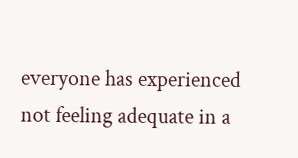everyone has experienced not feeling adequate in a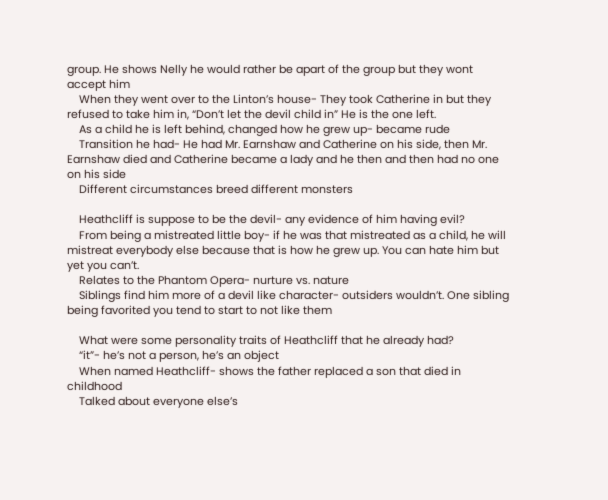group. He shows Nelly he would rather be apart of the group but they wont accept him
    When they went over to the Linton’s house- They took Catherine in but they refused to take him in, “Don’t let the devil child in” He is the one left.
    As a child he is left behind, changed how he grew up- became rude
    Transition he had- He had Mr. Earnshaw and Catherine on his side, then Mr. Earnshaw died and Catherine became a lady and he then and then had no one on his side
    Different circumstances breed different monsters

    Heathcliff is suppose to be the devil- any evidence of him having evil?
    From being a mistreated little boy- if he was that mistreated as a child, he will mistreat everybody else because that is how he grew up. You can hate him but yet you can’t.
    Relates to the Phantom Opera- nurture vs. nature
    Siblings find him more of a devil like character- outsiders wouldn’t. One sibling being favorited you tend to start to not like them

    What were some personality traits of Heathcliff that he already had?
    “it”- he’s not a person, he’s an object
    When named Heathcliff- shows the father replaced a son that died in childhood
    Talked about everyone else’s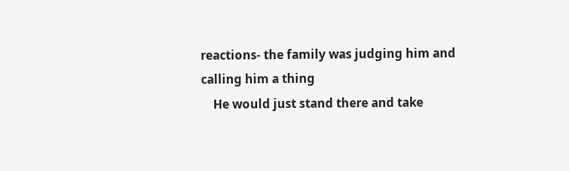reactions- the family was judging him and calling him a thing
    He would just stand there and take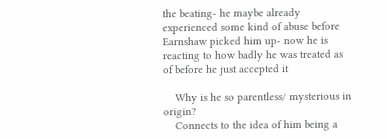the beating- he maybe already experienced some kind of abuse before Earnshaw picked him up- now he is reacting to how badly he was treated as of before he just accepted it

    Why is he so parentless/ mysterious in origin?
    Connects to the idea of him being a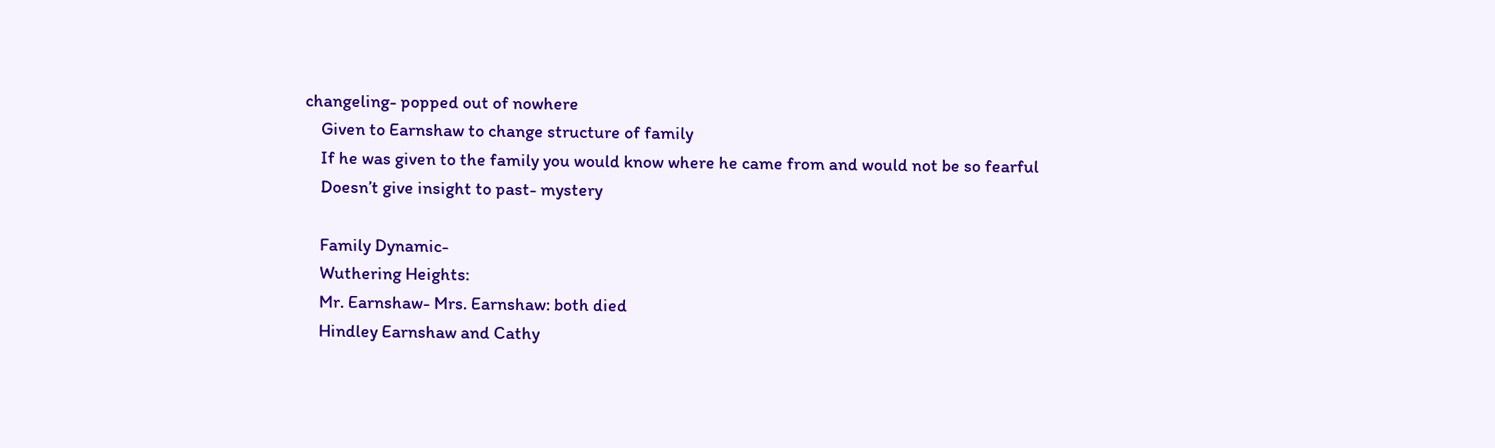changeling- popped out of nowhere
    Given to Earnshaw to change structure of family
    If he was given to the family you would know where he came from and would not be so fearful
    Doesn’t give insight to past- mystery

    Family Dynamic-
    Wuthering Heights:
    Mr. Earnshaw- Mrs. Earnshaw: both died
    Hindley Earnshaw and Cathy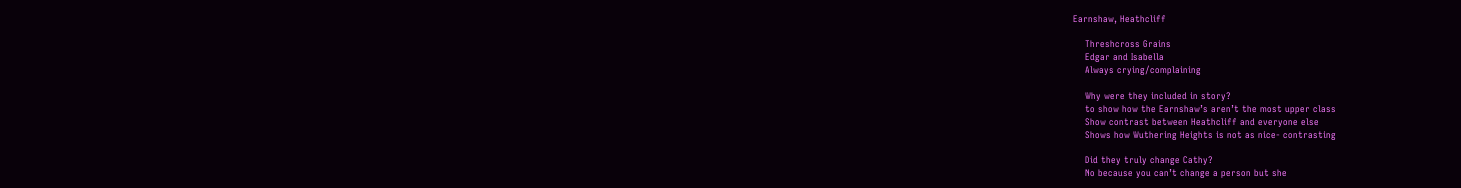Earnshaw, Heathcliff

    Threshcross Grains
    Edgar and Isabella
    Always crying/complaining

    Why were they included in story?
    to show how the Earnshaw’s aren’t the most upper class
    Show contrast between Heathcliff and everyone else
    Shows how Wuthering Heights is not as nice- contrasting

    Did they truly change Cathy?
    No because you can’t change a person but she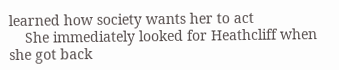learned how society wants her to act
    She immediately looked for Heathcliff when she got back